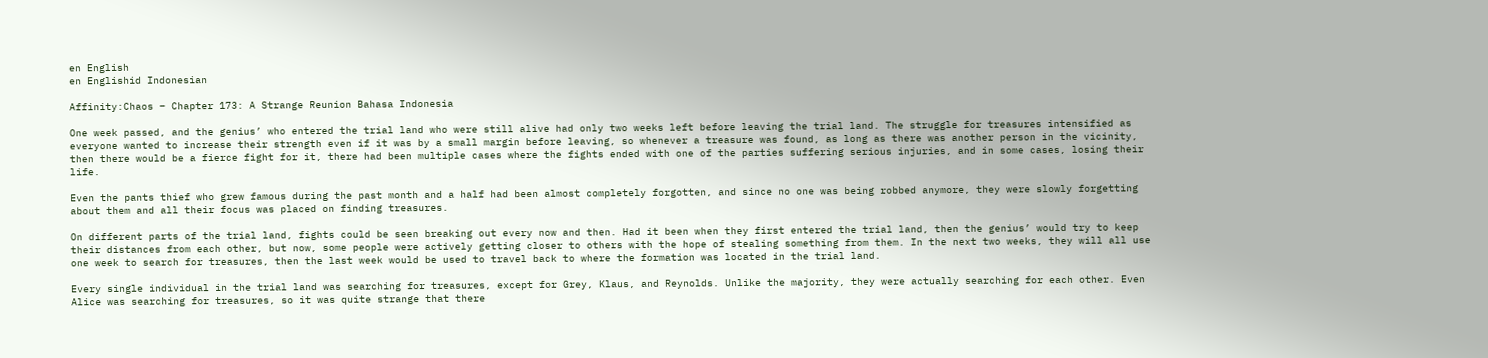en English
en Englishid Indonesian

Affinity:Chaos – Chapter 173: A Strange Reunion Bahasa Indonesia

One week passed, and the genius’ who entered the trial land who were still alive had only two weeks left before leaving the trial land. The struggle for treasures intensified as everyone wanted to increase their strength even if it was by a small margin before leaving, so whenever a treasure was found, as long as there was another person in the vicinity, then there would be a fierce fight for it, there had been multiple cases where the fights ended with one of the parties suffering serious injuries, and in some cases, losing their life.

Even the pants thief who grew famous during the past month and a half had been almost completely forgotten, and since no one was being robbed anymore, they were slowly forgetting about them and all their focus was placed on finding treasures.

On different parts of the trial land, fights could be seen breaking out every now and then. Had it been when they first entered the trial land, then the genius’ would try to keep their distances from each other, but now, some people were actively getting closer to others with the hope of stealing something from them. In the next two weeks, they will all use one week to search for treasures, then the last week would be used to travel back to where the formation was located in the trial land.

Every single individual in the trial land was searching for treasures, except for Grey, Klaus, and Reynolds. Unlike the majority, they were actually searching for each other. Even Alice was searching for treasures, so it was quite strange that there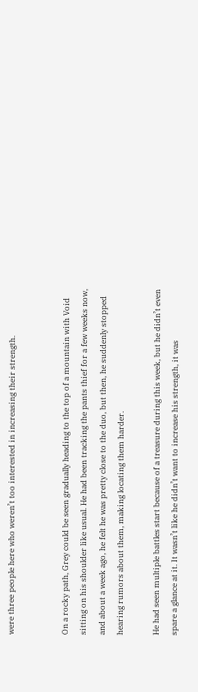were three people here who weren’t too interested in increasing their strength.


On a rocky path, Grey could be seen gradually heading to the top of a mountain with Void sitting on his shoulder like usual. He had been tracking the pants thief for a few weeks now, and about a week ago, he felt he was pretty close to the duo, but then, he suddenly stopped hearing rumors about them, making locating them harder.

He had seen multiple battles start because of a treasure during this week, but he didn’t even spare a glance at it. It wasn’t like he didn’t want to increase his strength, it was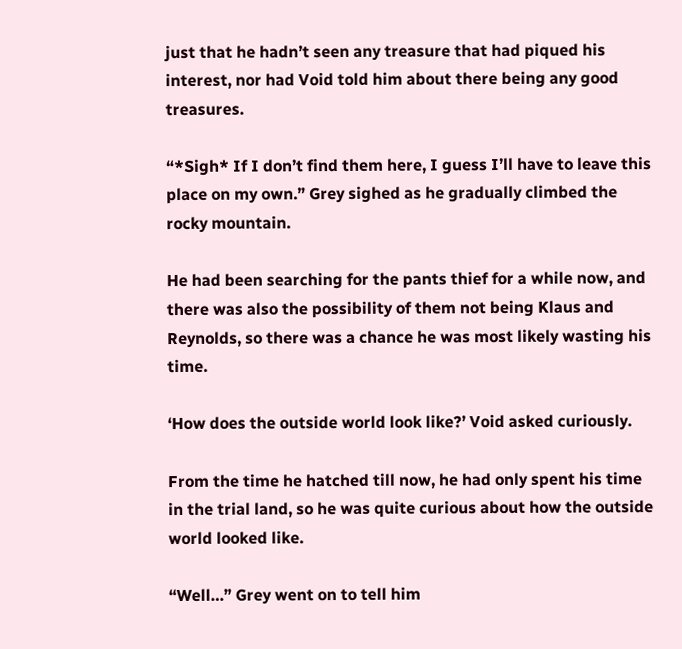just that he hadn’t seen any treasure that had piqued his interest, nor had Void told him about there being any good treasures.

“*Sigh* If I don’t find them here, I guess I’ll have to leave this place on my own.” Grey sighed as he gradually climbed the rocky mountain.

He had been searching for the pants thief for a while now, and there was also the possibility of them not being Klaus and Reynolds, so there was a chance he was most likely wasting his time.

‘How does the outside world look like?’ Void asked curiously.

From the time he hatched till now, he had only spent his time in the trial land, so he was quite curious about how the outside world looked like.

“Well…” Grey went on to tell him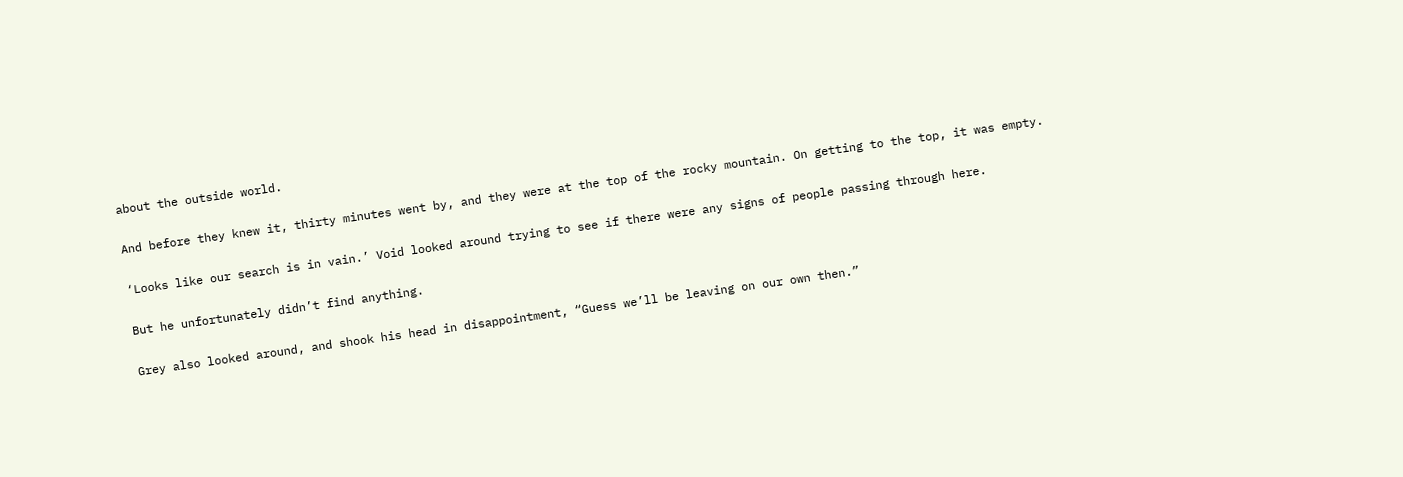about the outside world.

And before they knew it, thirty minutes went by, and they were at the top of the rocky mountain. On getting to the top, it was empty.

‘Looks like our search is in vain.’ Void looked around trying to see if there were any signs of people passing through here.

But he unfortunately didn’t find anything.

Grey also looked around, and shook his head in disappointment, “Guess we’ll be leaving on our own then.”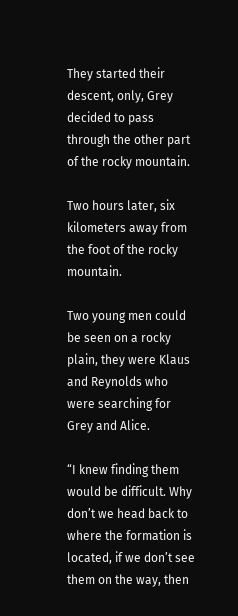They started their descent, only, Grey decided to pass through the other part of the rocky mountain.

Two hours later, six kilometers away from the foot of the rocky mountain.

Two young men could be seen on a rocky plain, they were Klaus and Reynolds who were searching for Grey and Alice.

“I knew finding them would be difficult. Why don’t we head back to where the formation is located, if we don’t see them on the way, then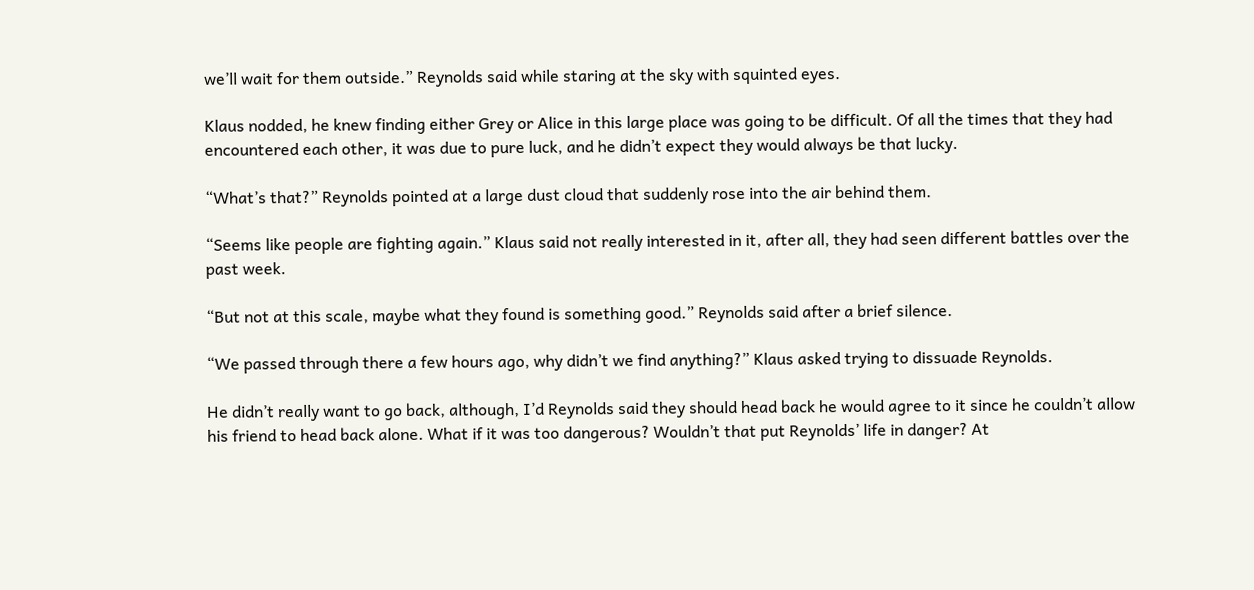we’ll wait for them outside.” Reynolds said while staring at the sky with squinted eyes.

Klaus nodded, he knew finding either Grey or Alice in this large place was going to be difficult. Of all the times that they had encountered each other, it was due to pure luck, and he didn’t expect they would always be that lucky.

“What’s that?” Reynolds pointed at a large dust cloud that suddenly rose into the air behind them.

“Seems like people are fighting again.” Klaus said not really interested in it, after all, they had seen different battles over the past week.

“But not at this scale, maybe what they found is something good.” Reynolds said after a brief silence.

“We passed through there a few hours ago, why didn’t we find anything?” Klaus asked trying to dissuade Reynolds.

He didn’t really want to go back, although, I’d Reynolds said they should head back he would agree to it since he couldn’t allow his friend to head back alone. What if it was too dangerous? Wouldn’t that put Reynolds’ life in danger? At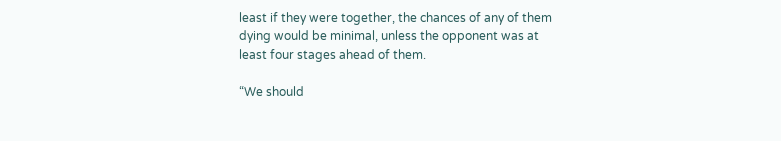least if they were together, the chances of any of them dying would be minimal, unless the opponent was at least four stages ahead of them.

“We should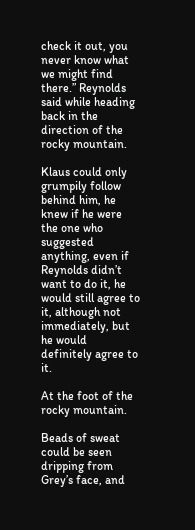check it out, you never know what we might find there.” Reynolds said while heading back in the direction of the rocky mountain.

Klaus could only grumpily follow behind him, he knew if he were the one who suggested anything, even if Reynolds didn’t want to do it, he would still agree to it, although not immediately, but he would definitely agree to it.

At the foot of the rocky mountain.

Beads of sweat could be seen dripping from Grey’s face, and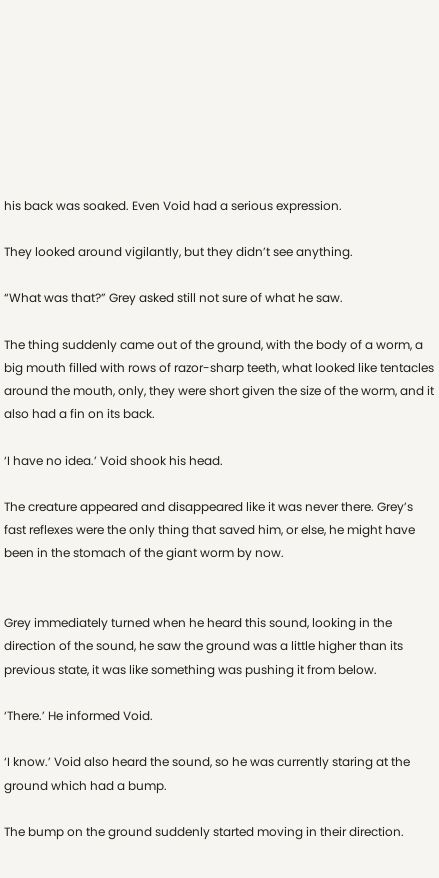his back was soaked. Even Void had a serious expression.

They looked around vigilantly, but they didn’t see anything.

“What was that?” Grey asked still not sure of what he saw.

The thing suddenly came out of the ground, with the body of a worm, a big mouth filled with rows of razor-sharp teeth, what looked like tentacles around the mouth, only, they were short given the size of the worm, and it also had a fin on its back.

‘I have no idea.’ Void shook his head.

The creature appeared and disappeared like it was never there. Grey’s fast reflexes were the only thing that saved him, or else, he might have been in the stomach of the giant worm by now.


Grey immediately turned when he heard this sound, looking in the direction of the sound, he saw the ground was a little higher than its previous state, it was like something was pushing it from below.

‘There.’ He informed Void.

‘I know.’ Void also heard the sound, so he was currently staring at the ground which had a bump.

The bump on the ground suddenly started moving in their direction.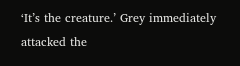‘It’s the creature.’ Grey immediately attacked the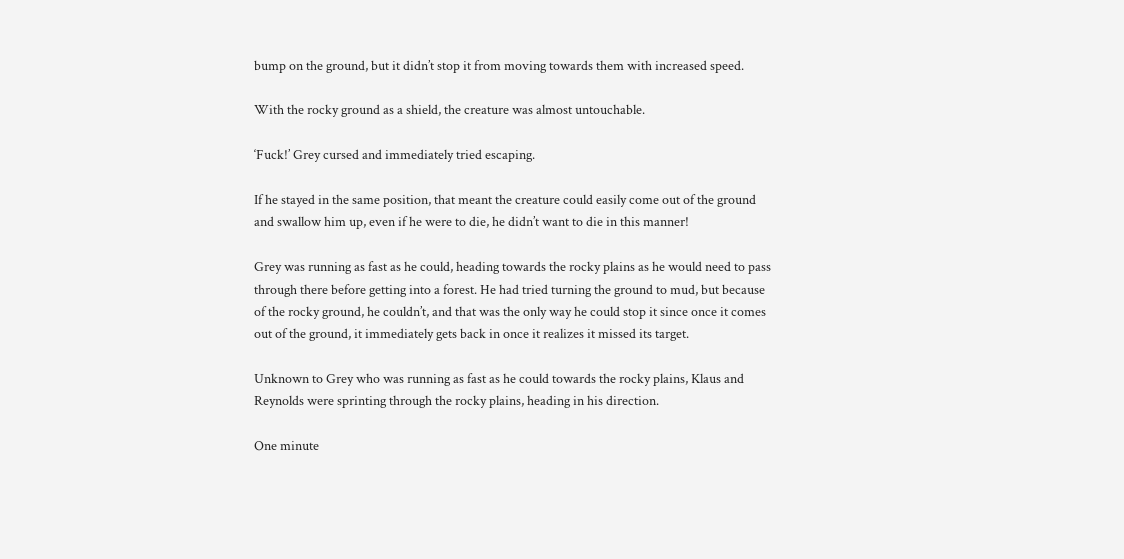bump on the ground, but it didn’t stop it from moving towards them with increased speed.

With the rocky ground as a shield, the creature was almost untouchable.

‘Fuck!’ Grey cursed and immediately tried escaping.

If he stayed in the same position, that meant the creature could easily come out of the ground and swallow him up, even if he were to die, he didn’t want to die in this manner!

Grey was running as fast as he could, heading towards the rocky plains as he would need to pass through there before getting into a forest. He had tried turning the ground to mud, but because of the rocky ground, he couldn’t, and that was the only way he could stop it since once it comes out of the ground, it immediately gets back in once it realizes it missed its target.

Unknown to Grey who was running as fast as he could towards the rocky plains, Klaus and Reynolds were sprinting through the rocky plains, heading in his direction.

One minute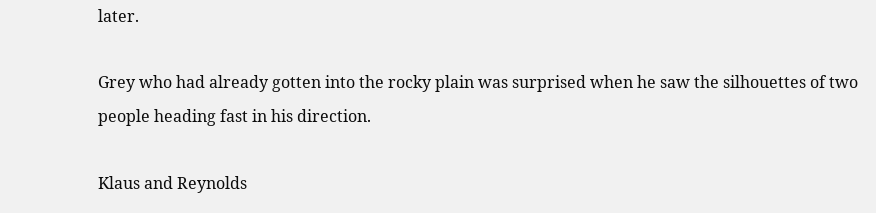later.

Grey who had already gotten into the rocky plain was surprised when he saw the silhouettes of two people heading fast in his direction.

Klaus and Reynolds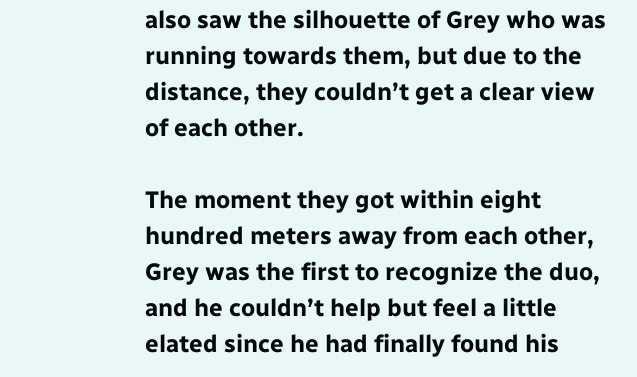also saw the silhouette of Grey who was running towards them, but due to the distance, they couldn’t get a clear view of each other.

The moment they got within eight hundred meters away from each other, Grey was the first to recognize the duo, and he couldn’t help but feel a little elated since he had finally found his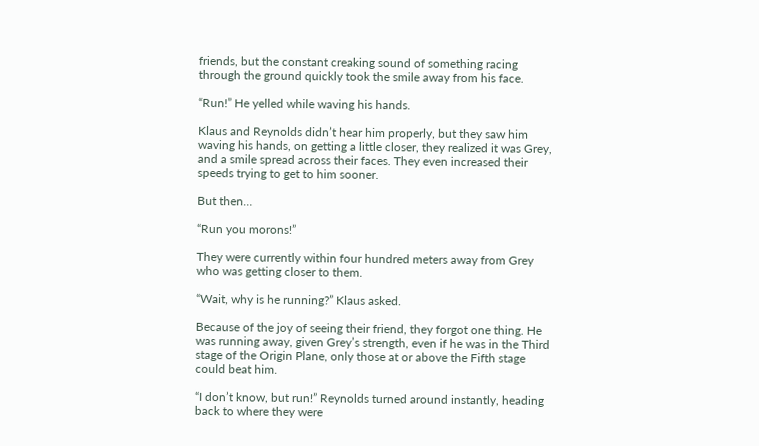friends, but the constant creaking sound of something racing through the ground quickly took the smile away from his face.

“Run!” He yelled while waving his hands.

Klaus and Reynolds didn’t hear him properly, but they saw him waving his hands, on getting a little closer, they realized it was Grey, and a smile spread across their faces. They even increased their speeds trying to get to him sooner.

But then…

“Run you morons!”

They were currently within four hundred meters away from Grey who was getting closer to them.

“Wait, why is he running?” Klaus asked.

Because of the joy of seeing their friend, they forgot one thing. He was running away, given Grey’s strength, even if he was in the Third stage of the Origin Plane, only those at or above the Fifth stage could beat him.

“I don’t know, but run!” Reynolds turned around instantly, heading back to where they were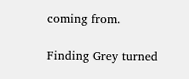coming from.

Finding Grey turned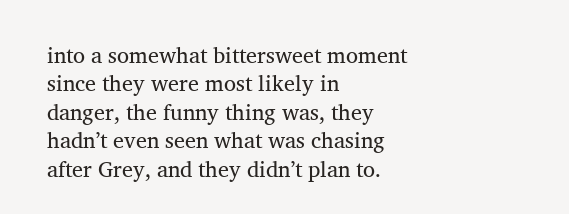into a somewhat bittersweet moment since they were most likely in danger, the funny thing was, they hadn’t even seen what was chasing after Grey, and they didn’t plan to.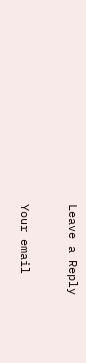Leave a Reply

Your email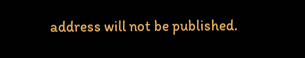address will not be published.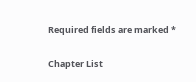Required fields are marked *

Chapter List